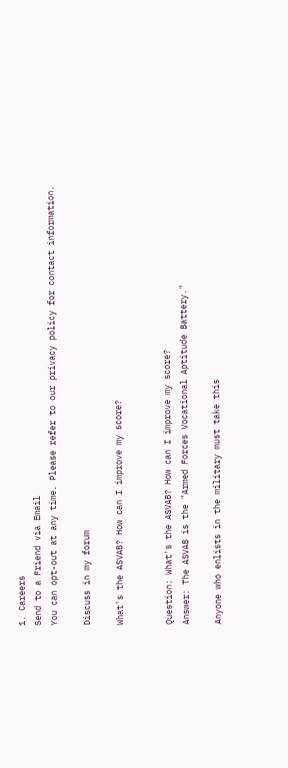1. Careers
Send to a Friend via Email
You can opt-out at any time. Please refer to our privacy policy for contact information.

Discuss in my forum

What's the ASVAB? How can I improve my score?


Question: What's the ASVAB? How can I improve my score?
Answer: The ASVAB is the "Armed Forces Vocational Aptitude Battery."

Anyone who enlists in the military must take this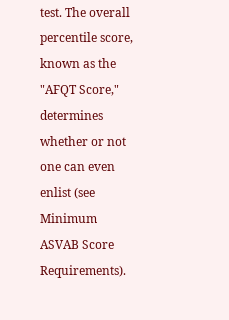test. The overall percentile score, known as the "AFQT Score," determines whether or not one can even enlist (see Minimum ASVAB Score Requirements).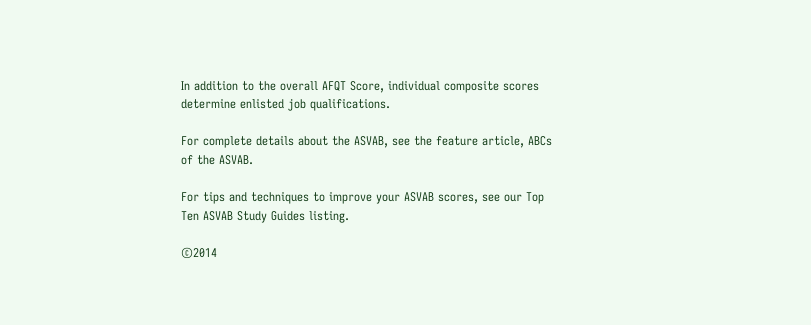In addition to the overall AFQT Score, individual composite scores determine enlisted job qualifications.

For complete details about the ASVAB, see the feature article, ABCs of the ASVAB.

For tips and techniques to improve your ASVAB scores, see our Top Ten ASVAB Study Guides listing.

©2014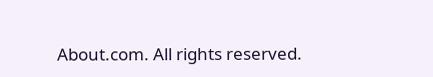About.com. All rights reserved.